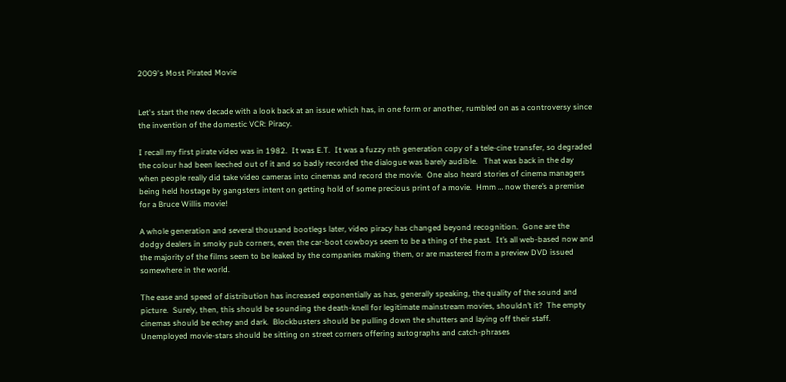2009's Most Pirated Movie


Let's start the new decade with a look back at an issue which has, in one form or another, rumbled on as a controversy since the invention of the domestic VCR: Piracy.

I recall my first pirate video was in 1982.  It was E.T.  It was a fuzzy nth generation copy of a tele-cine transfer, so degraded the colour had been leeched out of it and so badly recorded the dialogue was barely audible.   That was back in the day when people really did take video cameras into cinemas and record the movie.  One also heard stories of cinema managers being held hostage by gangsters intent on getting hold of some precious print of a movie.  Hmm … now there’s a premise for a Bruce Willis movie!

A whole generation and several thousand bootlegs later, video piracy has changed beyond recognition.  Gone are the dodgy dealers in smoky pub corners, even the car-boot cowboys seem to be a thing of the past.  It’s all web-based now and the majority of the films seem to be leaked by the companies making them, or are mastered from a preview DVD issued somewhere in the world.

The ease and speed of distribution has increased exponentially as has, generally speaking, the quality of the sound and picture.  Surely, then, this should be sounding the death-knell for legitimate mainstream movies, shouldn’t it?  The empty cinemas should be echey and dark.  Blockbusters should be pulling down the shutters and laying off their staff.  Unemployed movie-stars should be sitting on street corners offering autographs and catch-phrases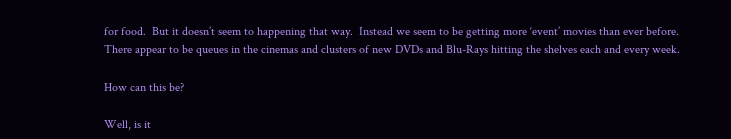for food.  But it doesn’t seem to happening that way.  Instead we seem to be getting more ‘event’ movies than ever before.  There appear to be queues in the cinemas and clusters of new DVDs and Blu-Rays hitting the shelves each and every week.

How can this be?

Well, is it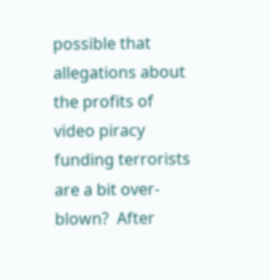possible that allegations about the profits of video piracy funding terrorists are a bit over-blown?  After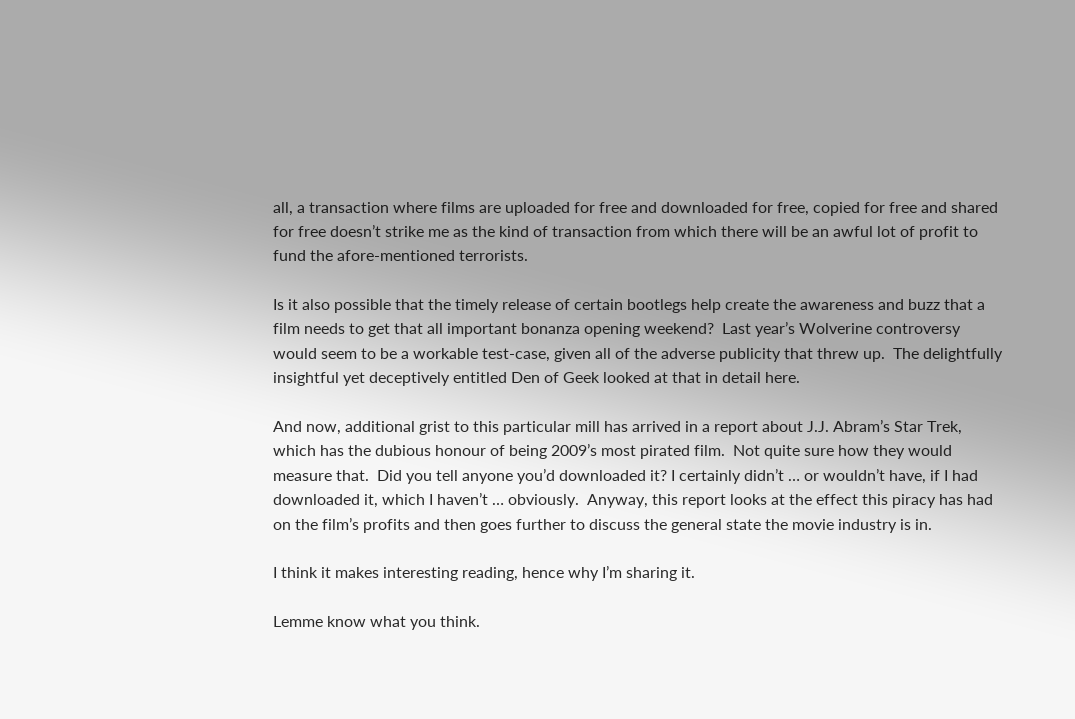all, a transaction where films are uploaded for free and downloaded for free, copied for free and shared for free doesn’t strike me as the kind of transaction from which there will be an awful lot of profit to fund the afore-mentioned terrorists.

Is it also possible that the timely release of certain bootlegs help create the awareness and buzz that a film needs to get that all important bonanza opening weekend?  Last year’s Wolverine controversy would seem to be a workable test-case, given all of the adverse publicity that threw up.  The delightfully insightful yet deceptively entitled Den of Geek looked at that in detail here.

And now, additional grist to this particular mill has arrived in a report about J.J. Abram’s Star Trek, which has the dubious honour of being 2009’s most pirated film.  Not quite sure how they would measure that.  Did you tell anyone you’d downloaded it? I certainly didn’t … or wouldn’t have, if I had downloaded it, which I haven’t … obviously.  Anyway, this report looks at the effect this piracy has had on the film’s profits and then goes further to discuss the general state the movie industry is in.

I think it makes interesting reading, hence why I’m sharing it.

Lemme know what you think.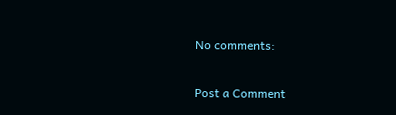No comments:

Post a Comment